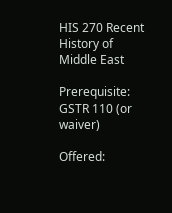HIS 270 Recent History of Middle East

Prerequisite: GSTR 110 (or waiver)

Offered: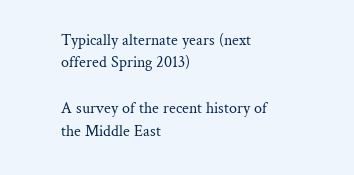Typically alternate years (next offered Spring 2013)

A survey of the recent history of the Middle East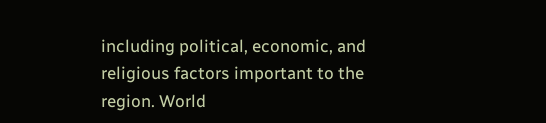including political, economic, and religious factors important to the region. World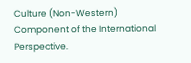Culture (Non-Western) Component of the International Perspective.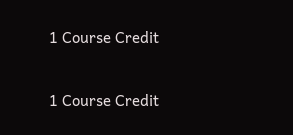1 Course Credit


1 Course Credit